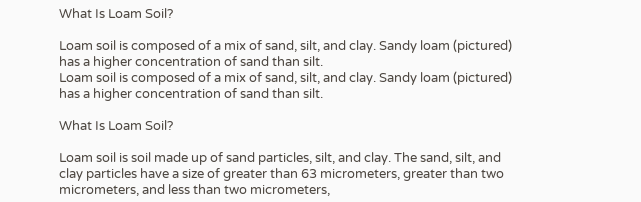What Is Loam Soil?

Loam soil is composed of a mix of sand, silt, and clay. Sandy loam (pictured) has a higher concentration of sand than silt.
Loam soil is composed of a mix of sand, silt, and clay. Sandy loam (pictured) has a higher concentration of sand than silt.

What Is Loam Soil?

Loam soil is soil made up of sand particles, silt, and clay. The sand, silt, and clay particles have a size of greater than 63 micrometers, greater than two micrometers, and less than two micrometers,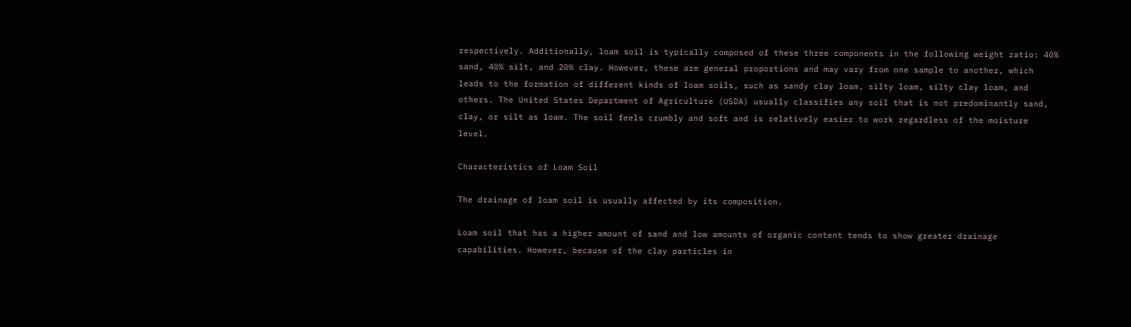respectively. Additionally, loam soil is typically composed of these three components in the following weight ratio: 40% sand, 40% silt, and 20% clay. However, these are general proportions and may vary from one sample to another, which leads to the formation of different kinds of loam soils, such as sandy clay loam, silty loam, silty clay loam, and others. The United States Department of Agriculture (USDA) usually classifies any soil that is not predominantly sand, clay, or silt as loam. The soil feels crumbly and soft and is relatively easier to work regardless of the moisture level.

Characteristics of Loam Soil

The drainage of loam soil is usually affected by its composition.

Loam soil that has a higher amount of sand and low amounts of organic content tends to show greater drainage capabilities. However, because of the clay particles in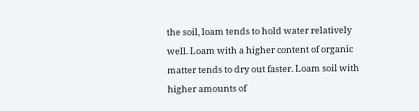the soil, loam tends to hold water relatively well. Loam with a higher content of organic matter tends to dry out faster. Loam soil with higher amounts of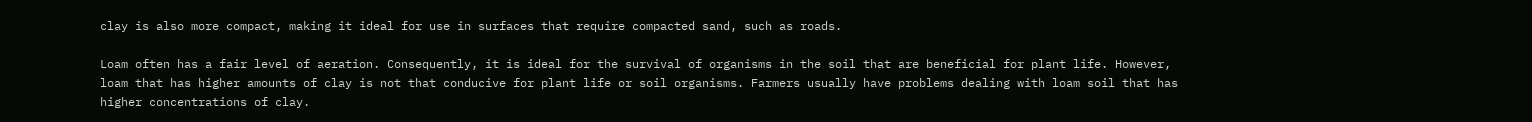clay is also more compact, making it ideal for use in surfaces that require compacted sand, such as roads.

Loam often has a fair level of aeration. Consequently, it is ideal for the survival of organisms in the soil that are beneficial for plant life. However, loam that has higher amounts of clay is not that conducive for plant life or soil organisms. Farmers usually have problems dealing with loam soil that has higher concentrations of clay.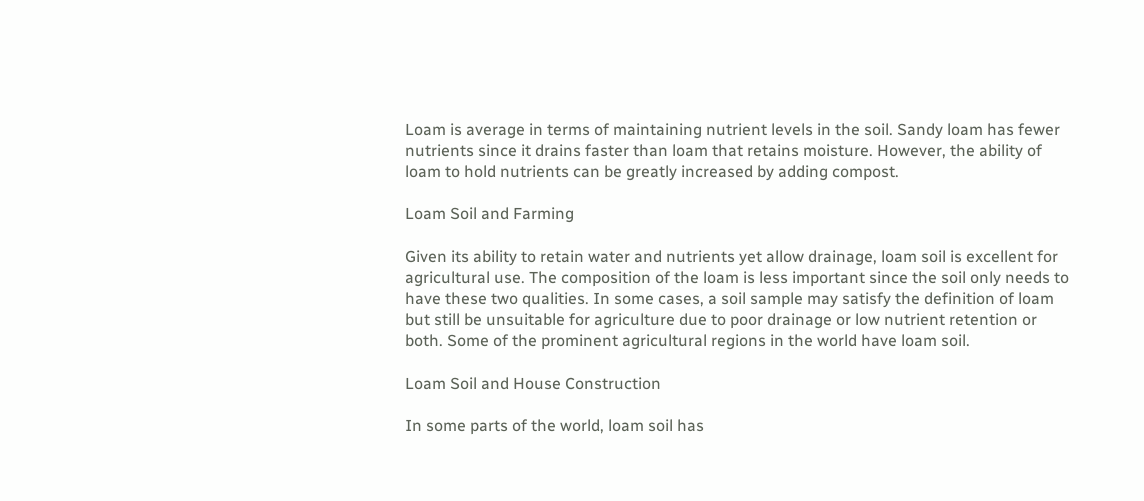Loam is average in terms of maintaining nutrient levels in the soil. Sandy loam has fewer nutrients since it drains faster than loam that retains moisture. However, the ability of loam to hold nutrients can be greatly increased by adding compost.

Loam Soil and Farming

Given its ability to retain water and nutrients yet allow drainage, loam soil is excellent for agricultural use. The composition of the loam is less important since the soil only needs to have these two qualities. In some cases, a soil sample may satisfy the definition of loam but still be unsuitable for agriculture due to poor drainage or low nutrient retention or both. Some of the prominent agricultural regions in the world have loam soil.

Loam Soil and House Construction

In some parts of the world, loam soil has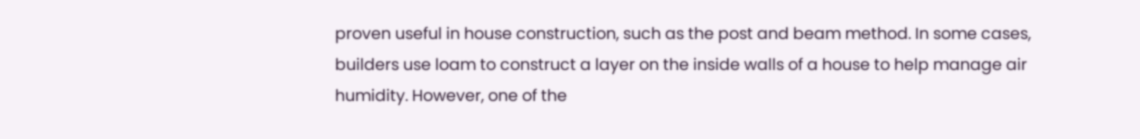proven useful in house construction, such as the post and beam method. In some cases, builders use loam to construct a layer on the inside walls of a house to help manage air humidity. However, one of the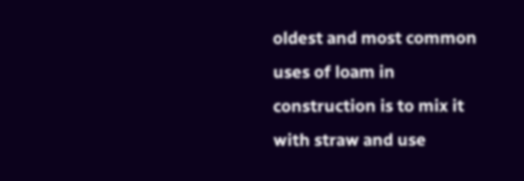oldest and most common uses of loam in construction is to mix it with straw and use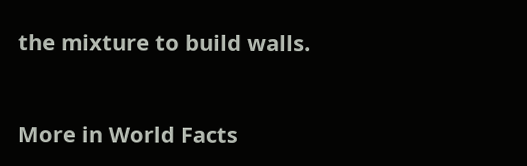the mixture to build walls.


More in World Facts